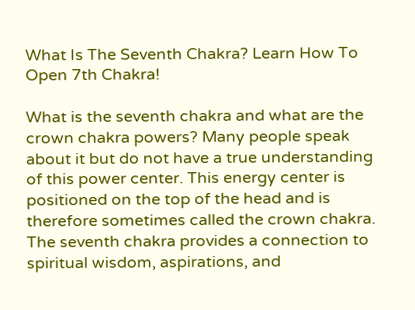What Is The Seventh Chakra? Learn How To Open 7th Chakra!

What is the seventh chakra and what are the crown chakra powers? Many people speak about it but do not have a true understanding of this power center. This energy center is positioned on the top of the head and is therefore sometimes called the crown chakra. The seventh chakra provides a connection to spiritual wisdom, aspirations, and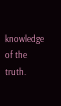knowledge of the truth.